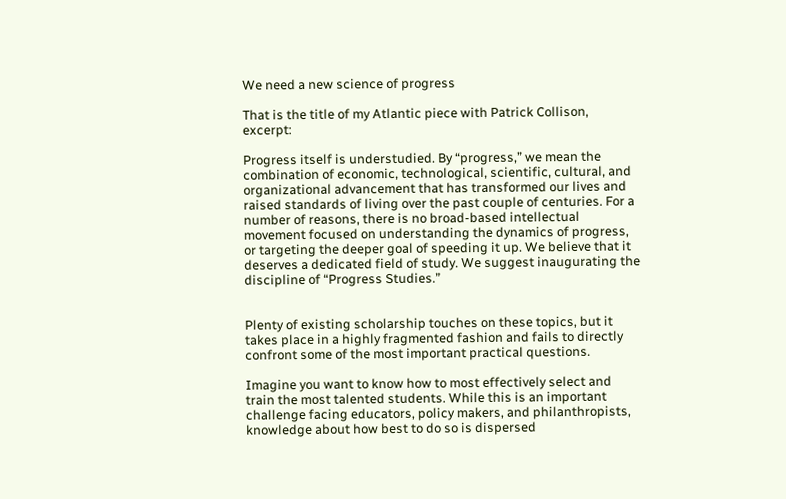We need a new science of progress

That is the title of my Atlantic piece with Patrick Collison, excerpt:

Progress itself is understudied. By “progress,” we mean the combination of economic, technological, scientific, cultural, and organizational advancement that has transformed our lives and raised standards of living over the past couple of centuries. For a number of reasons, there is no broad-based intellectual movement focused on understanding the dynamics of progress, or targeting the deeper goal of speeding it up. We believe that it deserves a dedicated field of study. We suggest inaugurating the discipline of “Progress Studies.”


Plenty of existing scholarship touches on these topics, but it takes place in a highly fragmented fashion and fails to directly confront some of the most important practical questions.

Imagine you want to know how to most effectively select and train the most talented students. While this is an important challenge facing educators, policy makers, and philanthropists, knowledge about how best to do so is dispersed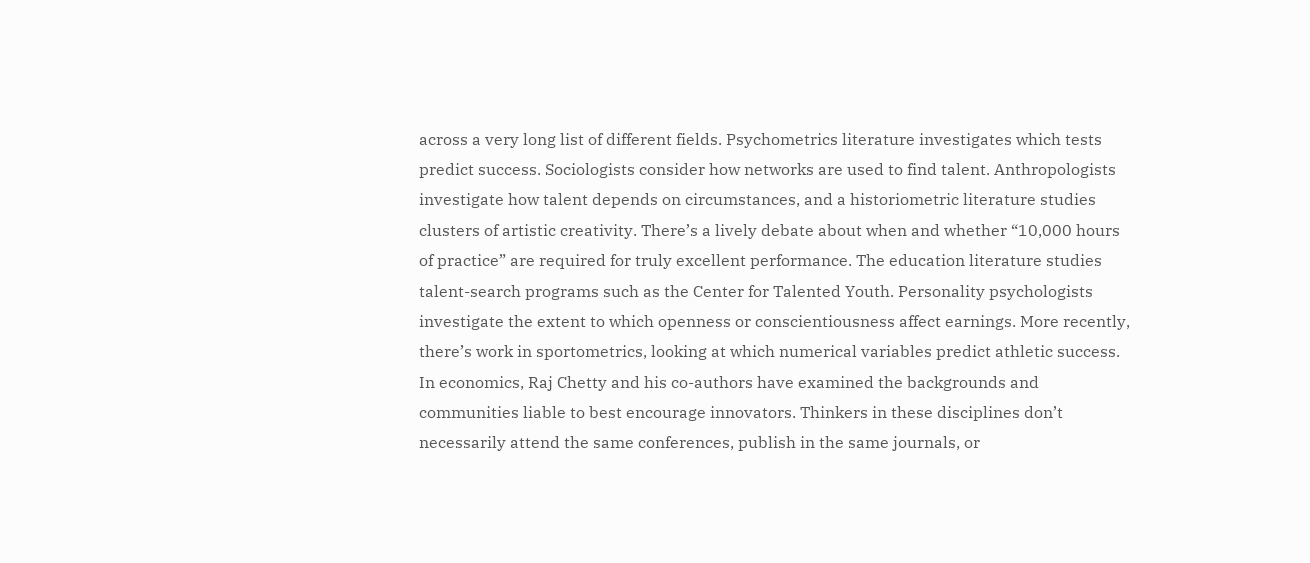across a very long list of different fields. Psychometrics literature investigates which tests predict success. Sociologists consider how networks are used to find talent. Anthropologists investigate how talent depends on circumstances, and a historiometric literature studies clusters of artistic creativity. There’s a lively debate about when and whether “10,000 hours of practice” are required for truly excellent performance. The education literature studies talent-search programs such as the Center for Talented Youth. Personality psychologists investigate the extent to which openness or conscientiousness affect earnings. More recently, there’s work in sportometrics, looking at which numerical variables predict athletic success. In economics, Raj Chetty and his co-authors have examined the backgrounds and communities liable to best encourage innovators. Thinkers in these disciplines don’t necessarily attend the same conferences, publish in the same journals, or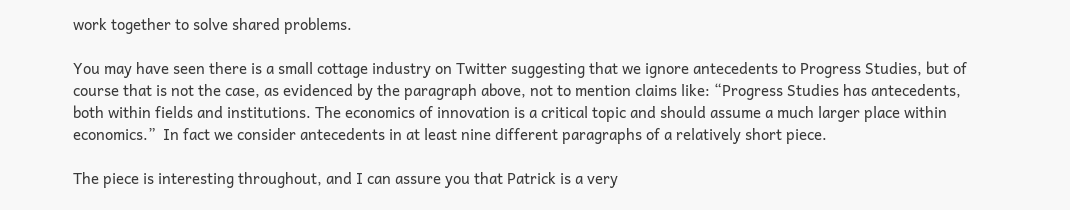work together to solve shared problems.

You may have seen there is a small cottage industry on Twitter suggesting that we ignore antecedents to Progress Studies, but of course that is not the case, as evidenced by the paragraph above, not to mention claims like: “Progress Studies has antecedents, both within fields and institutions. The economics of innovation is a critical topic and should assume a much larger place within economics.”  In fact we consider antecedents in at least nine different paragraphs of a relatively short piece.

The piece is interesting throughout, and I can assure you that Patrick is a very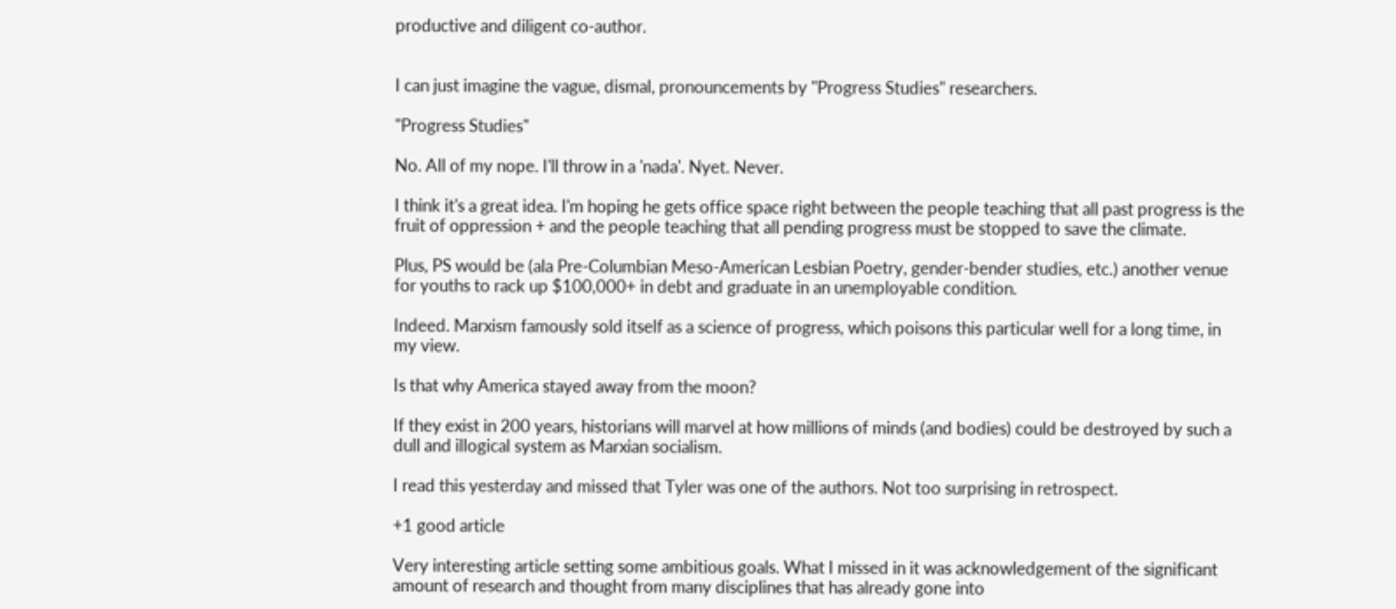productive and diligent co-author.


I can just imagine the vague, dismal, pronouncements by "Progress Studies" researchers.

"Progress Studies"

No. All of my nope. I'll throw in a 'nada'. Nyet. Never.

I think it's a great idea. I'm hoping he gets office space right between the people teaching that all past progress is the fruit of oppression + and the people teaching that all pending progress must be stopped to save the climate.

Plus, PS would be (ala Pre-Columbian Meso-American Lesbian Poetry, gender-bender studies, etc.) another venue for youths to rack up $100,000+ in debt and graduate in an unemployable condition.

Indeed. Marxism famously sold itself as a science of progress, which poisons this particular well for a long time, in my view.

Is that why America stayed away from the moon?

If they exist in 200 years, historians will marvel at how millions of minds (and bodies) could be destroyed by such a dull and illogical system as Marxian socialism.

I read this yesterday and missed that Tyler was one of the authors. Not too surprising in retrospect.

+1 good article

Very interesting article setting some ambitious goals. What I missed in it was acknowledgement of the significant amount of research and thought from many disciplines that has already gone into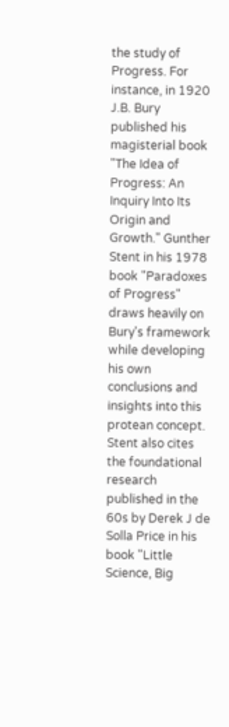the study of Progress. For instance, in 1920 J.B. Bury published his magisterial book "The Idea of Progress: An Inquiry Into Its Origin and Growth." Gunther Stent in his 1978 book "Paradoxes of Progress" draws heavily on Bury's framework while developing his own conclusions and insights into this protean concept. Stent also cites the foundational research published in the 60s by Derek J de Solla Price in his book "Little Science, Big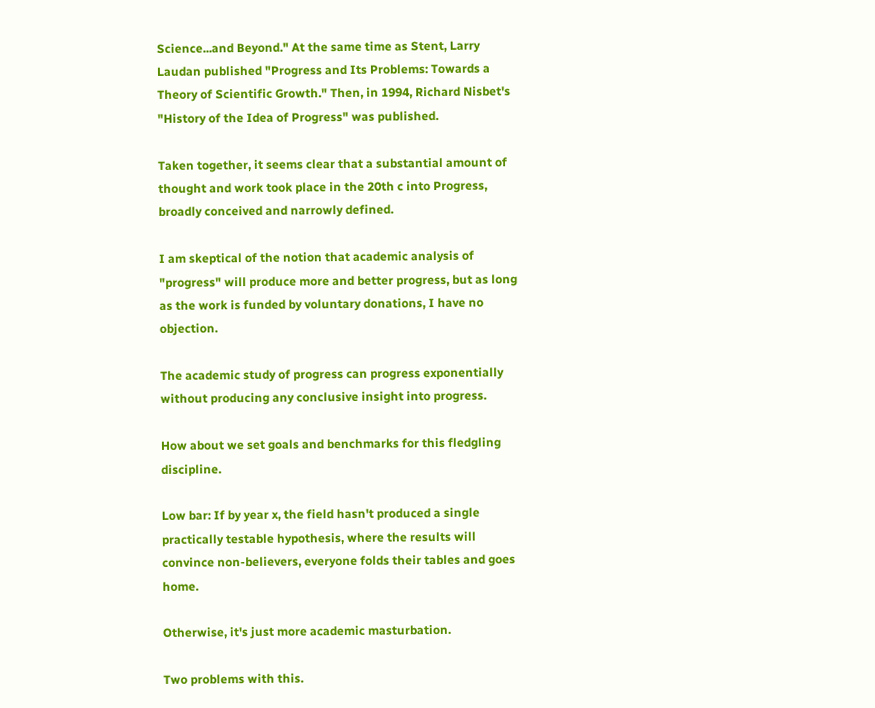Science...and Beyond." At the same time as Stent, Larry Laudan published "Progress and Its Problems: Towards a Theory of Scientific Growth." Then, in 1994, Richard Nisbet's "History of the Idea of Progress" was published.

Taken together, it seems clear that a substantial amount of thought and work took place in the 20th c into Progress, broadly conceived and narrowly defined.

I am skeptical of the notion that academic analysis of "progress" will produce more and better progress, but as long as the work is funded by voluntary donations, I have no objection.

The academic study of progress can progress exponentially without producing any conclusive insight into progress.

How about we set goals and benchmarks for this fledgling discipline.

Low bar: If by year x, the field hasn't produced a single practically testable hypothesis, where the results will convince non-believers, everyone folds their tables and goes home.

Otherwise, it's just more academic masturbation.

Two problems with this.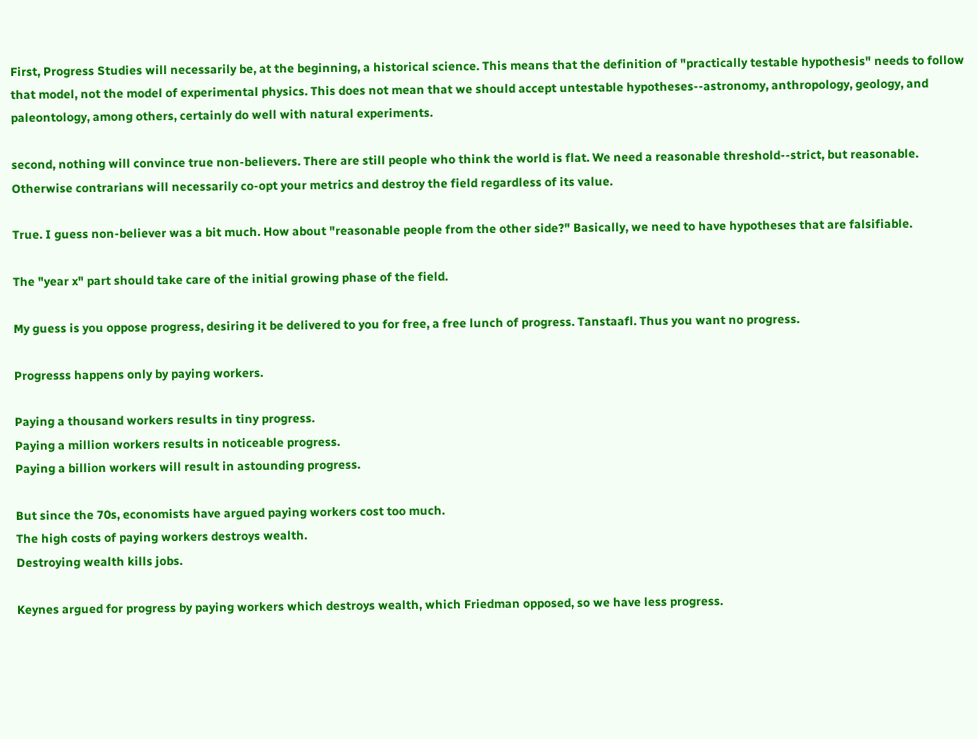First, Progress Studies will necessarily be, at the beginning, a historical science. This means that the definition of "practically testable hypothesis" needs to follow that model, not the model of experimental physics. This does not mean that we should accept untestable hypotheses--astronomy, anthropology, geology, and paleontology, among others, certainly do well with natural experiments.

second, nothing will convince true non-believers. There are still people who think the world is flat. We need a reasonable threshold--strict, but reasonable. Otherwise contrarians will necessarily co-opt your metrics and destroy the field regardless of its value.

True. I guess non-believer was a bit much. How about "reasonable people from the other side?" Basically, we need to have hypotheses that are falsifiable.

The "year x" part should take care of the initial growing phase of the field.

My guess is you oppose progress, desiring it be delivered to you for free, a free lunch of progress. Tanstaafl. Thus you want no progress.

Progresss happens only by paying workers.

Paying a thousand workers results in tiny progress.
Paying a million workers results in noticeable progress.
Paying a billion workers will result in astounding progress.

But since the 70s, economists have argued paying workers cost too much.
The high costs of paying workers destroys wealth.
Destroying wealth kills jobs.

Keynes argued for progress by paying workers which destroys wealth, which Friedman opposed, so we have less progress.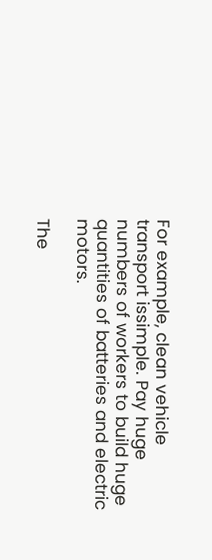For example, clean vehicle transport issimple. Pay huge numbers of workers to build huge quantities of batteries and electric motors.

The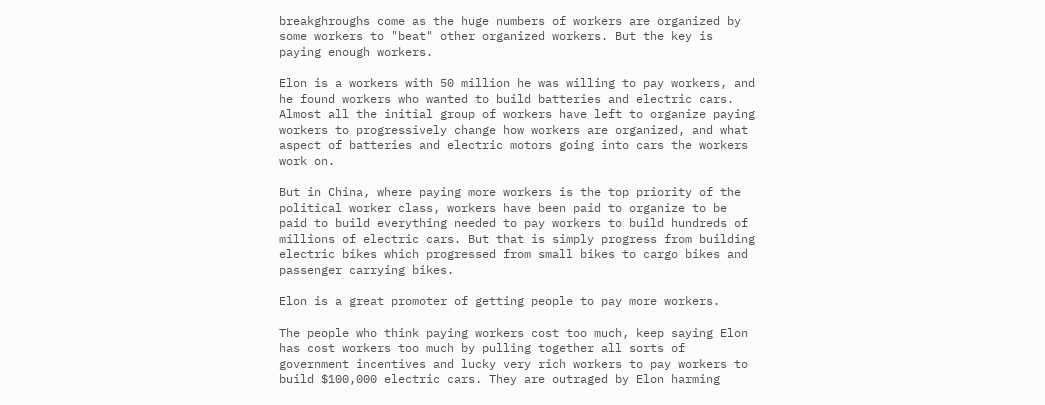breakghroughs come as the huge numbers of workers are organized by some workers to "beat" other organized workers. But the key is paying enough workers.

Elon is a workers with 50 million he was willing to pay workers, and he found workers who wanted to build batteries and electric cars. Almost all the initial group of workers have left to organize paying workers to progressively change how workers are organized, and what aspect of batteries and electric motors going into cars the workers work on.

But in China, where paying more workers is the top priority of the political worker class, workers have been paid to organize to be paid to build everything needed to pay workers to build hundreds of millions of electric cars. But that is simply progress from building electric bikes which progressed from small bikes to cargo bikes and passenger carrying bikes.

Elon is a great promoter of getting people to pay more workers.

The people who think paying workers cost too much, keep saying Elon has cost workers too much by pulling together all sorts of government incentives and lucky very rich workers to pay workers to build $100,000 electric cars. They are outraged by Elon harming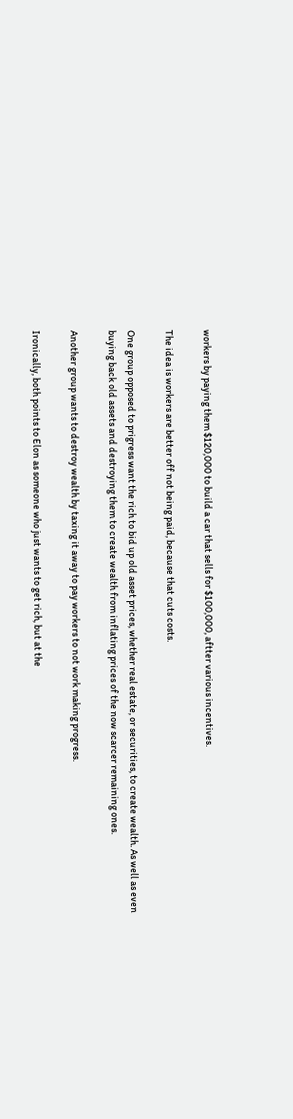workers by paying them $120,000 to build a car that sells for $100,000, aftter various incentives.

The idea is workers are better off not being paid, because that cuts costs.

One group opposed to prigress want the rich to bid up old asset prices, whether real estate, or securities, to create wealth. As well as even buying back old assets and destroying them to create wealth from inflating prices of the now scarcer remaining ones.

Another group wants to destroy wealth by taxing it away to pay workers to not work making progress.

Ironically, both points to Elon as someone who just wants to get rich, but at the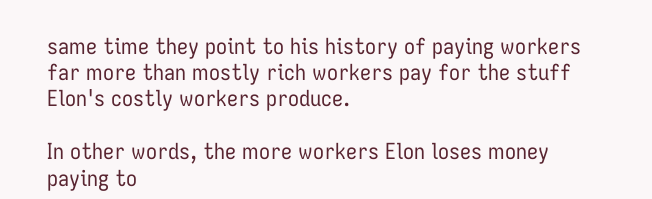same time they point to his history of paying workers far more than mostly rich workers pay for the stuff Elon's costly workers produce.

In other words, the more workers Elon loses money paying to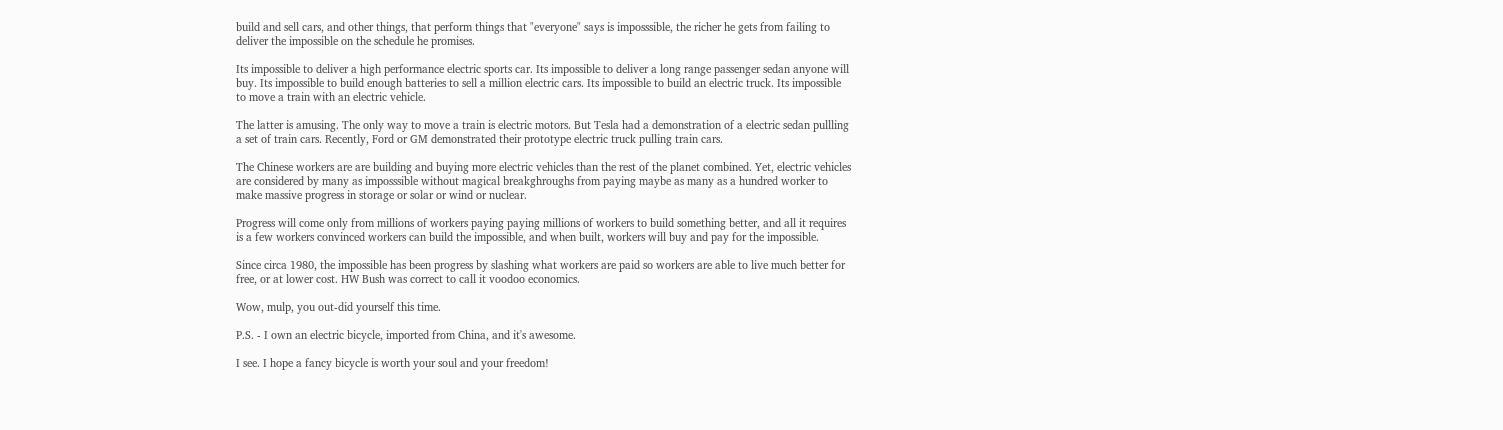build and sell cars, and other things, that perform things that "everyone" says is imposssible, the richer he gets from failing to deliver the impossible on the schedule he promises.

Its impossible to deliver a high performance electric sports car. Its impossible to deliver a long range passenger sedan anyone will buy. Its impossible to build enough batteries to sell a million electric cars. Its impossible to build an electric truck. Its impossible to move a train with an electric vehicle.

The latter is amusing. The only way to move a train is electric motors. But Tesla had a demonstration of a electric sedan pullling a set of train cars. Recently, Ford or GM demonstrated their prototype electric truck pulling train cars.

The Chinese workers are are building and buying more electric vehicles than the rest of the planet combined. Yet, electric vehicles are considered by many as imposssible without magical breakghroughs from paying maybe as many as a hundred worker to make massive progress in storage or solar or wind or nuclear.

Progress will come only from millions of workers paying paying millions of workers to build something better, and all it requires is a few workers convinced workers can build the impossible, and when built, workers will buy and pay for the impossible.

Since circa 1980, the impossible has been progress by slashing what workers are paid so workers are able to live much better for free, or at lower cost. HW Bush was correct to call it voodoo economics.

Wow, mulp, you out-did yourself this time.

P.S. - I own an electric bicycle, imported from China, and it's awesome.

I see. I hope a fancy bicycle is worth your soul and your freedom!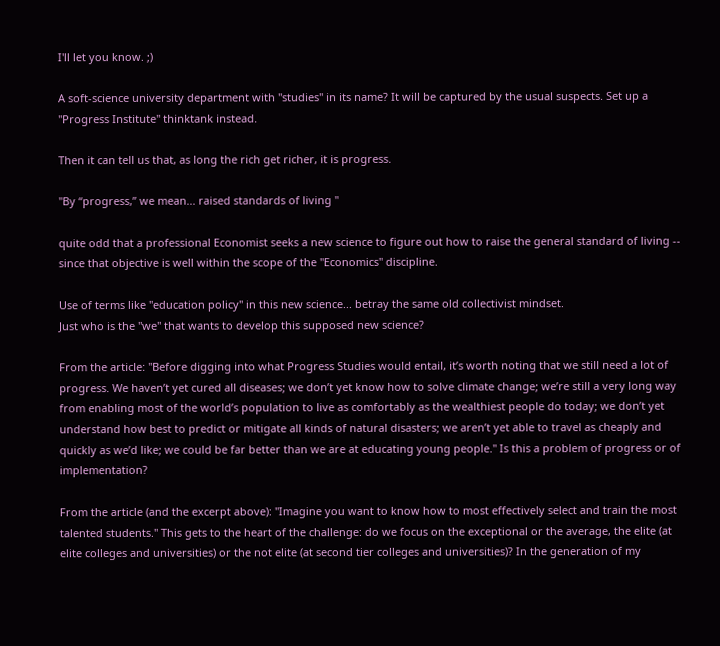I'll let you know. ;)

A soft-science university department with "studies" in its name? It will be captured by the usual suspects. Set up a "Progress Institute" thinktank instead.

Then it can tell us that, as long the rich get richer, it is progress.

"By “progress,” we mean... raised standards of living "

quite odd that a professional Economist seeks a new science to figure out how to raise the general standard of living -- since that objective is well within the scope of the "Economics" discipline.

Use of terms like "education policy" in this new science... betray the same old collectivist mindset.
Just who is the "we" that wants to develop this supposed new science?

From the article: "Before digging into what Progress Studies would entail, it’s worth noting that we still need a lot of progress. We haven’t yet cured all diseases; we don’t yet know how to solve climate change; we’re still a very long way from enabling most of the world’s population to live as comfortably as the wealthiest people do today; we don’t yet understand how best to predict or mitigate all kinds of natural disasters; we aren’t yet able to travel as cheaply and quickly as we’d like; we could be far better than we are at educating young people." Is this a problem of progress or of implementation?

From the article (and the excerpt above): "Imagine you want to know how to most effectively select and train the most talented students." This gets to the heart of the challenge: do we focus on the exceptional or the average, the elite (at elite colleges and universities) or the not elite (at second tier colleges and universities)? In the generation of my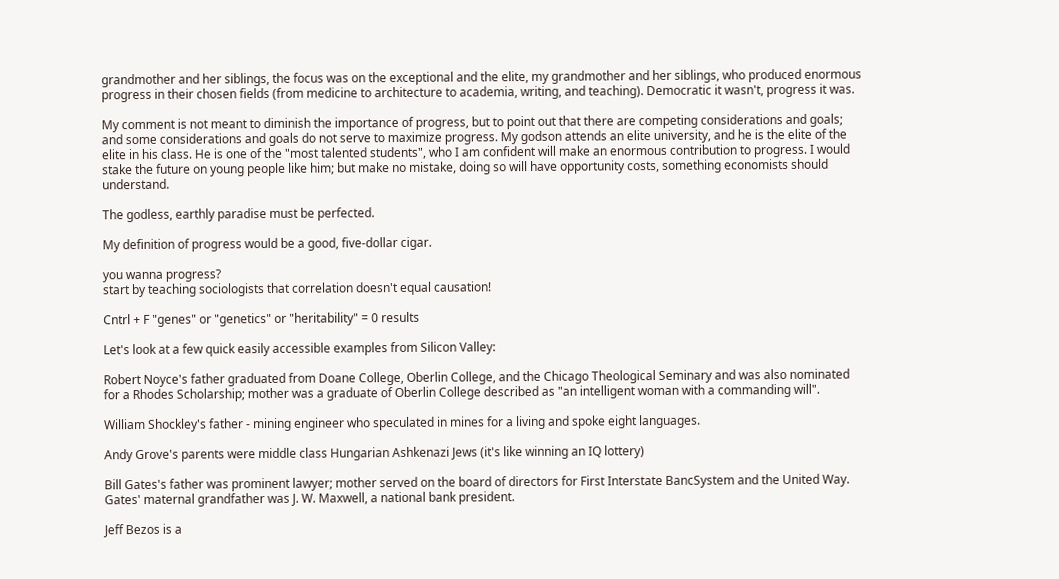grandmother and her siblings, the focus was on the exceptional and the elite, my grandmother and her siblings, who produced enormous progress in their chosen fields (from medicine to architecture to academia, writing, and teaching). Democratic it wasn't, progress it was.

My comment is not meant to diminish the importance of progress, but to point out that there are competing considerations and goals; and some considerations and goals do not serve to maximize progress. My godson attends an elite university, and he is the elite of the elite in his class. He is one of the "most talented students", who I am confident will make an enormous contribution to progress. I would stake the future on young people like him; but make no mistake, doing so will have opportunity costs, something economists should understand.

The godless, earthly paradise must be perfected.

My definition of progress would be a good, five-dollar cigar.

you wanna progress?
start by teaching sociologists that correlation doesn't equal causation!

Cntrl + F "genes" or "genetics" or "heritability" = 0 results

Let's look at a few quick easily accessible examples from Silicon Valley:

Robert Noyce's father graduated from Doane College, Oberlin College, and the Chicago Theological Seminary and was also nominated for a Rhodes Scholarship; mother was a graduate of Oberlin College described as "an intelligent woman with a commanding will".

William Shockley's father - mining engineer who speculated in mines for a living and spoke eight languages.

Andy Grove's parents were middle class Hungarian Ashkenazi Jews (it's like winning an IQ lottery)

Bill Gates's father was prominent lawyer; mother served on the board of directors for First Interstate BancSystem and the United Way. Gates' maternal grandfather was J. W. Maxwell, a national bank president.

Jeff Bezos is a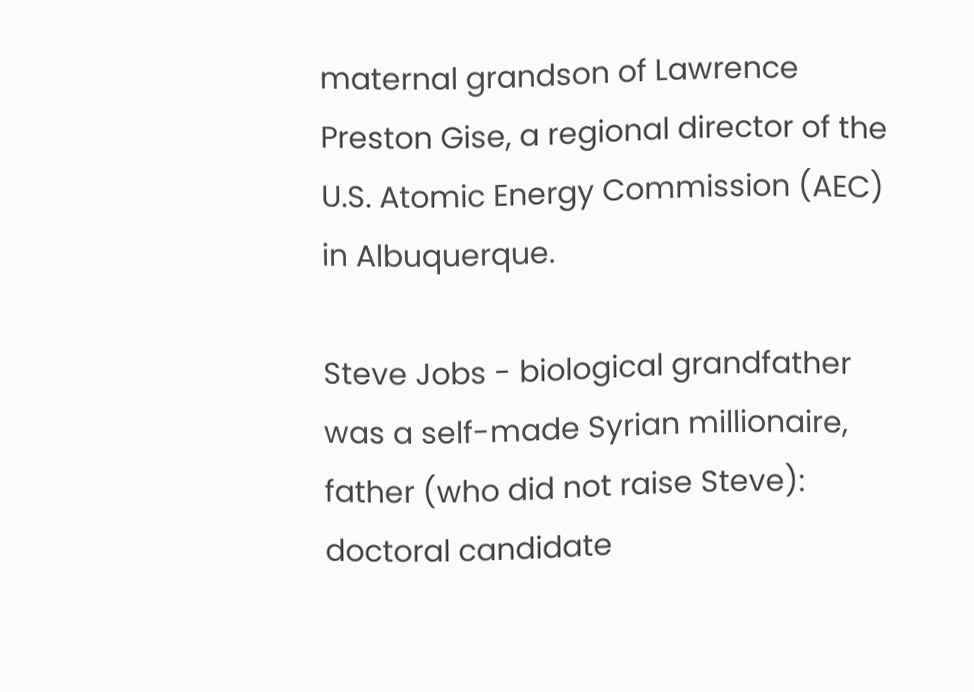maternal grandson of Lawrence Preston Gise, a regional director of the U.S. Atomic Energy Commission (AEC) in Albuquerque.

Steve Jobs - biological grandfather was a self-made Syrian millionaire, father (who did not raise Steve): doctoral candidate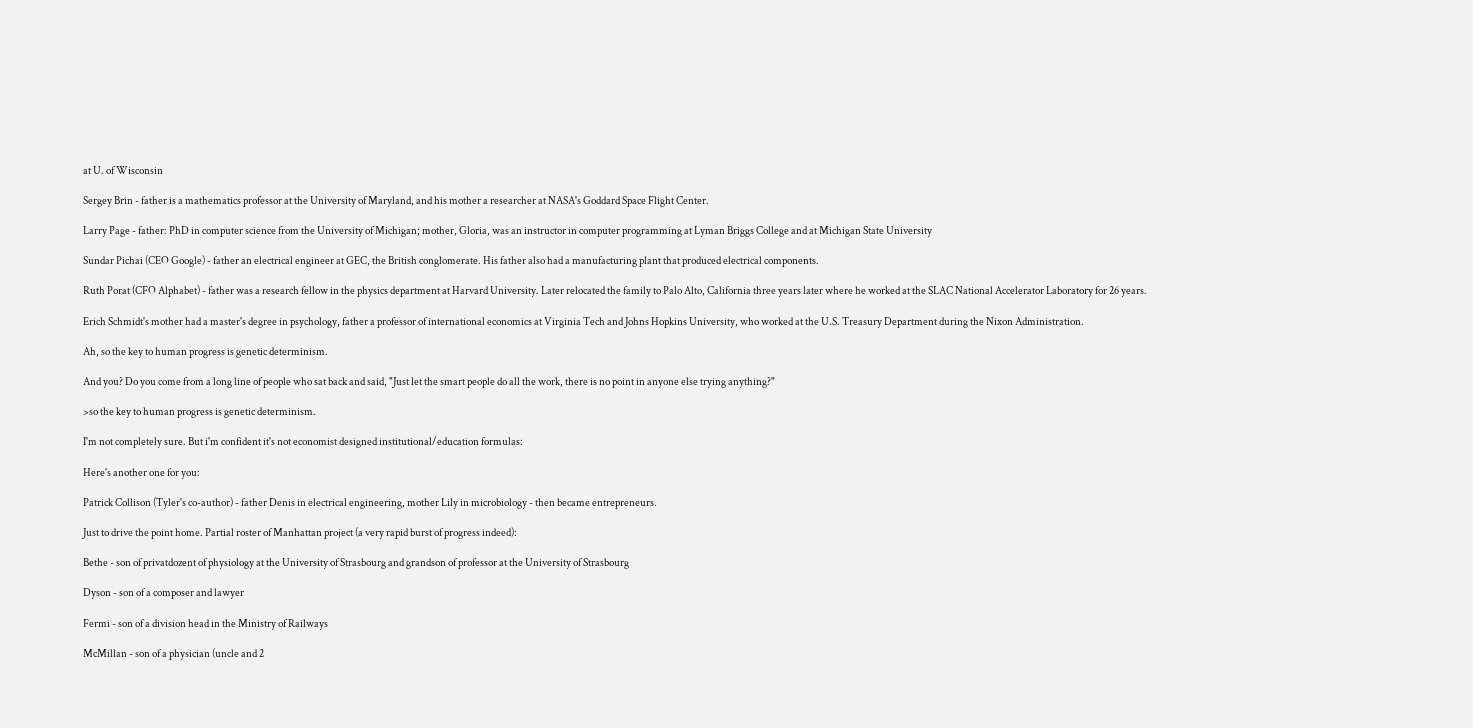at U. of Wisconsin

Sergey Brin - father is a mathematics professor at the University of Maryland, and his mother a researcher at NASA's Goddard Space Flight Center.

Larry Page - father: PhD in computer science from the University of Michigan; mother, Gloria, was an instructor in computer programming at Lyman Briggs College and at Michigan State University

Sundar Pichai (CEO Google) - father an electrical engineer at GEC, the British conglomerate. His father also had a manufacturing plant that produced electrical components.

Ruth Porat (CFO Alphabet) - father was a research fellow in the physics department at Harvard University. Later relocated the family to Palo Alto, California three years later where he worked at the SLAC National Accelerator Laboratory for 26 years.

Erich Schmidt's mother had a master's degree in psychology, father a professor of international economics at Virginia Tech and Johns Hopkins University, who worked at the U.S. Treasury Department during the Nixon Administration.

Ah, so the key to human progress is genetic determinism.

And you? Do you come from a long line of people who sat back and said, "Just let the smart people do all the work, there is no point in anyone else trying anything?"

>so the key to human progress is genetic determinism.

I'm not completely sure. But i'm confident it's not economist designed institutional/education formulas:

Here's another one for you:

Patrick Collison (Tyler's co-author) - father Denis in electrical engineering, mother Lily in microbiology - then became entrepreneurs.

Just to drive the point home. Partial roster of Manhattan project (a very rapid burst of progress indeed):

Bethe - son of privatdozent of physiology at the University of Strasbourg and grandson of professor at the University of Strasbourg

Dyson - son of a composer and lawyer

Fermi - son of a division head in the Ministry of Railways

McMillan - son of a physician (uncle and 2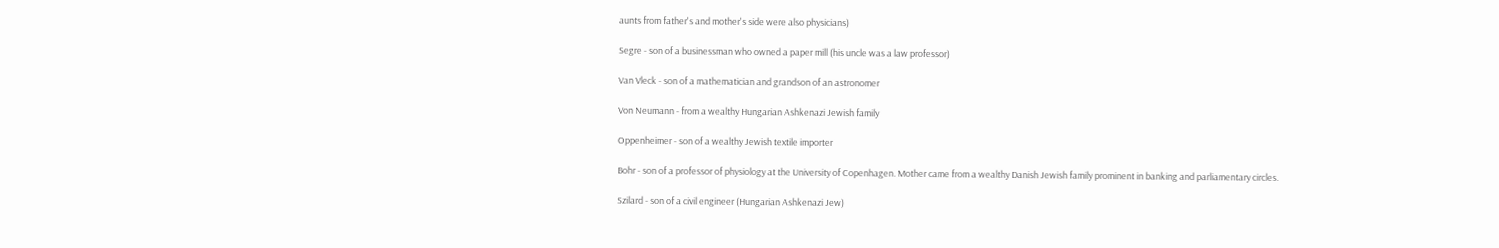aunts from father's and mother's side were also physicians)

Segre - son of a businessman who owned a paper mill (his uncle was a law professor)

Van Vleck - son of a mathematician and grandson of an astronomer

Von Neumann - from a wealthy Hungarian Ashkenazi Jewish family

Oppenheimer - son of a wealthy Jewish textile importer

Bohr - son of a professor of physiology at the University of Copenhagen. Mother came from a wealthy Danish Jewish family prominent in banking and parliamentary circles.

Szilard - son of a civil engineer (Hungarian Ashkenazi Jew)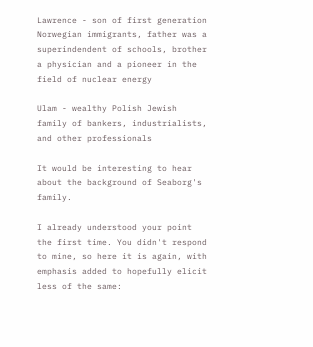Lawrence - son of first generation Norwegian immigrants, father was a superindendent of schools, brother a physician and a pioneer in the field of nuclear energy

Ulam - wealthy Polish Jewish family of bankers, industrialists, and other professionals

It would be interesting to hear about the background of Seaborg's family.

I already understood your point the first time. You didn't respond to mine, so here it is again, with emphasis added to hopefully elicit less of the same: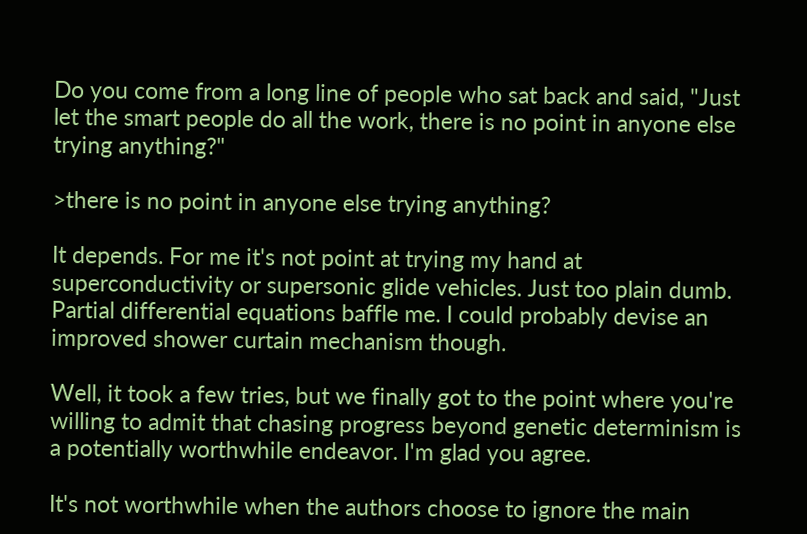Do you come from a long line of people who sat back and said, "Just let the smart people do all the work, there is no point in anyone else trying anything?"

>there is no point in anyone else trying anything?

It depends. For me it's not point at trying my hand at superconductivity or supersonic glide vehicles. Just too plain dumb. Partial differential equations baffle me. I could probably devise an improved shower curtain mechanism though.

Well, it took a few tries, but we finally got to the point where you're willing to admit that chasing progress beyond genetic determinism is a potentially worthwhile endeavor. I'm glad you agree.

It's not worthwhile when the authors choose to ignore the main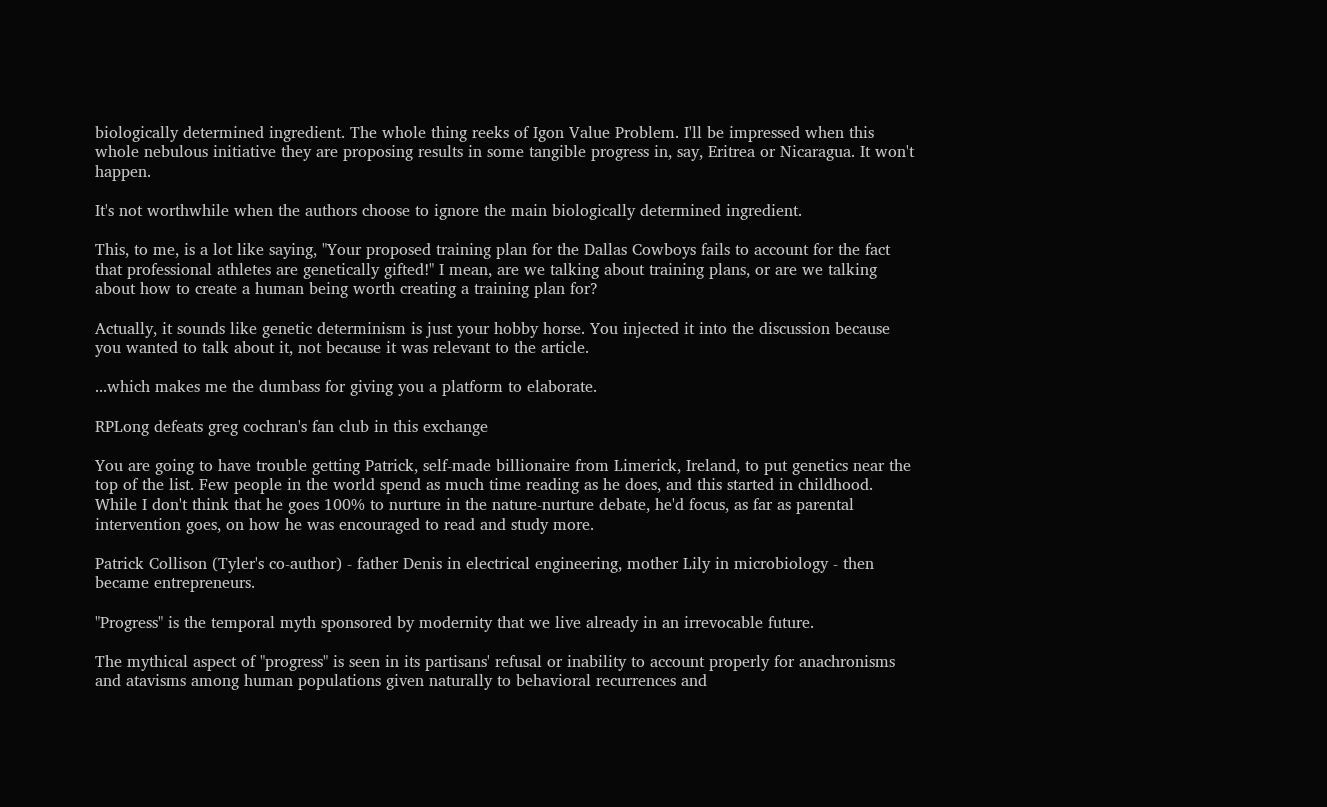biologically determined ingredient. The whole thing reeks of Igon Value Problem. I'll be impressed when this whole nebulous initiative they are proposing results in some tangible progress in, say, Eritrea or Nicaragua. It won't happen.

It's not worthwhile when the authors choose to ignore the main biologically determined ingredient.

This, to me, is a lot like saying, "Your proposed training plan for the Dallas Cowboys fails to account for the fact that professional athletes are genetically gifted!" I mean, are we talking about training plans, or are we talking about how to create a human being worth creating a training plan for?

Actually, it sounds like genetic determinism is just your hobby horse. You injected it into the discussion because you wanted to talk about it, not because it was relevant to the article.

...which makes me the dumbass for giving you a platform to elaborate.

RPLong defeats greg cochran's fan club in this exchange

You are going to have trouble getting Patrick, self-made billionaire from Limerick, Ireland, to put genetics near the top of the list. Few people in the world spend as much time reading as he does, and this started in childhood. While I don't think that he goes 100% to nurture in the nature-nurture debate, he'd focus, as far as parental intervention goes, on how he was encouraged to read and study more.

Patrick Collison (Tyler's co-author) - father Denis in electrical engineering, mother Lily in microbiology - then became entrepreneurs.

"Progress" is the temporal myth sponsored by modernity that we live already in an irrevocable future.

The mythical aspect of "progress" is seen in its partisans' refusal or inability to account properly for anachronisms and atavisms among human populations given naturally to behavioral recurrences and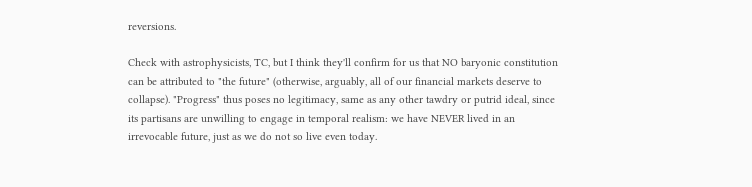reversions.

Check with astrophysicists, TC, but I think they'll confirm for us that NO baryonic constitution can be attributed to "the future" (otherwise, arguably, all of our financial markets deserve to collapse). "Progress" thus poses no legitimacy, same as any other tawdry or putrid ideal, since its partisans are unwilling to engage in temporal realism: we have NEVER lived in an irrevocable future, just as we do not so live even today.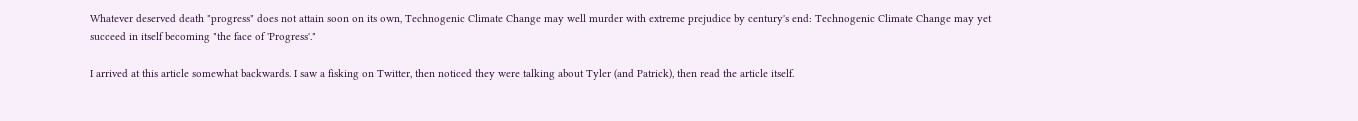Whatever deserved death "progress" does not attain soon on its own, Technogenic Climate Change may well murder with extreme prejudice by century's end: Technogenic Climate Change may yet succeed in itself becoming "the face of 'Progress'."

I arrived at this article somewhat backwards. I saw a fisking on Twitter, then noticed they were talking about Tyler (and Patrick), then read the article itself.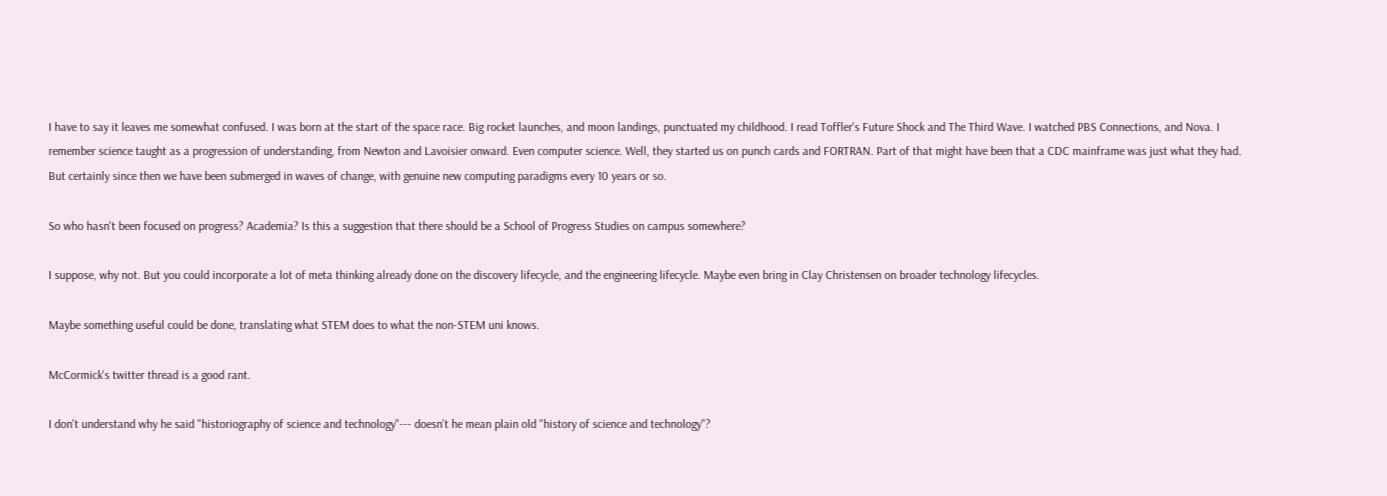I have to say it leaves me somewhat confused. I was born at the start of the space race. Big rocket launches, and moon landings, punctuated my childhood. I read Toffler's Future Shock and The Third Wave. I watched PBS Connections, and Nova. I remember science taught as a progression of understanding, from Newton and Lavoisier onward. Even computer science. Well, they started us on punch cards and FORTRAN. Part of that might have been that a CDC mainframe was just what they had. But certainly since then we have been submerged in waves of change, with genuine new computing paradigms every 10 years or so.

So who hasn't been focused on progress? Academia? Is this a suggestion that there should be a School of Progress Studies on campus somewhere?

I suppose, why not. But you could incorporate a lot of meta thinking already done on the discovery lifecycle, and the engineering lifecycle. Maybe even bring in Clay Christensen on broader technology lifecycles.

Maybe something useful could be done, translating what STEM does to what the non-STEM uni knows.

McCormick's twitter thread is a good rant.

I don't understand why he said "historiography of science and technology"--- doesn't he mean plain old "history of science and technology"?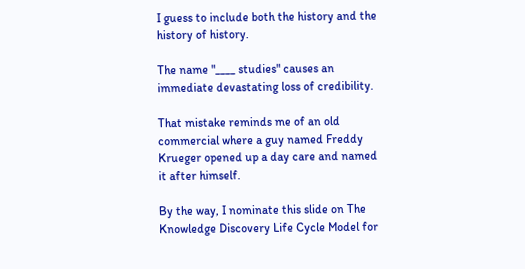I guess to include both the history and the history of history.

The name "____ studies" causes an immediate devastating loss of credibility.

That mistake reminds me of an old commercial where a guy named Freddy Krueger opened up a day care and named it after himself.

By the way, I nominate this slide on The Knowledge Discovery Life Cycle Model for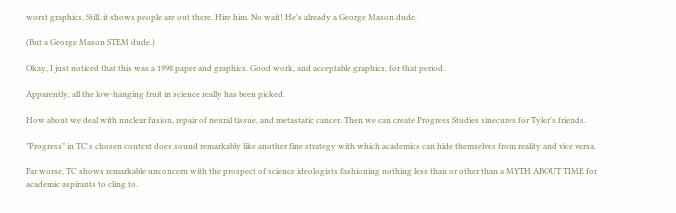worst graphics. Still, it shows people are out there. Hire him. No wait! He's already a George Mason dude.

(But a George Mason STEM dude.)

Okay, I just noticed that this was a 1998 paper and graphics. Good work, and acceptable graphics, for that period.

Apparently, all the low-hanging fruit in science really has been picked.

How about we deal with nuclear fusion, repair of neural tissue, and metastatic cancer. Then we can create Progress Studies sinecures for Tyler's friends.

"Progress" in TC's chosen context does sound remarkably like another fine strategy with which academics can hide themselves from reality and vice versa.

Far worse, TC shows remarkable unconcern with the prospect of science ideologists fashioning nothing less than or other than a MYTH ABOUT TIME for academic aspirants to cling to.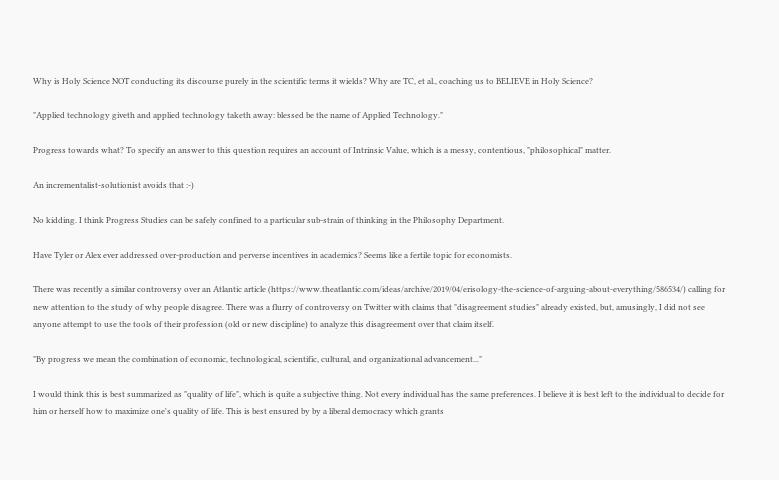Why is Holy Science NOT conducting its discourse purely in the scientific terms it wields? Why are TC, et al., coaching us to BELIEVE in Holy Science?

"Applied technology giveth and applied technology taketh away: blessed be the name of Applied Technology."

Progress towards what? To specify an answer to this question requires an account of Intrinsic Value, which is a messy, contentious, "philosophical" matter.

An incrementalist-solutionist avoids that :-)

No kidding. I think Progress Studies can be safely confined to a particular sub-strain of thinking in the Philosophy Department.

Have Tyler or Alex ever addressed over-production and perverse incentives in academics? Seems like a fertile topic for economists.

There was recently a similar controversy over an Atlantic article (https://www.theatlantic.com/ideas/archive/2019/04/erisology-the-science-of-arguing-about-everything/586534/) calling for new attention to the study of why people disagree. There was a flurry of controversy on Twitter with claims that "disagreement studies" already existed, but, amusingly, I did not see anyone attempt to use the tools of their profession (old or new discipline) to analyze this disagreement over that claim itself.

"By progress we mean the combination of economic, technological, scientific, cultural, and organizational advancement..."

I would think this is best summarized as "quality of life", which is quite a subjective thing. Not every individual has the same preferences. I believe it is best left to the individual to decide for him or herself how to maximize one's quality of life. This is best ensured by by a liberal democracy which grants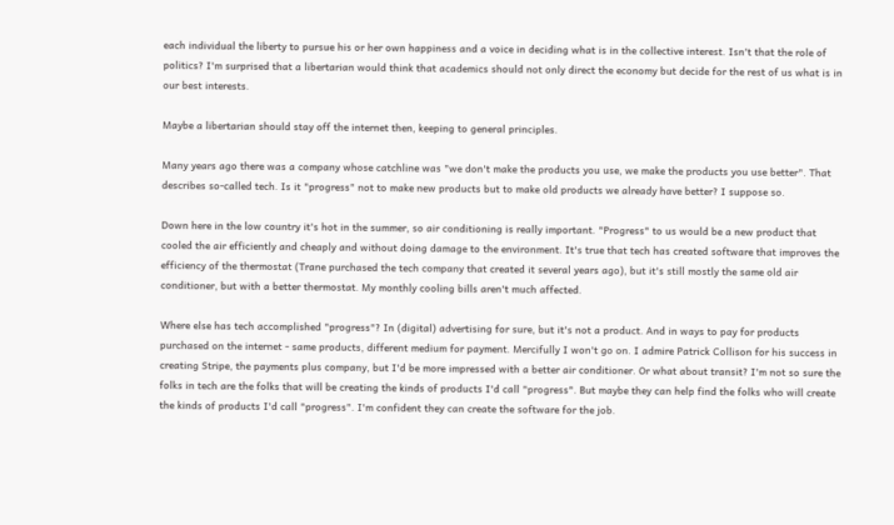each individual the liberty to pursue his or her own happiness and a voice in deciding what is in the collective interest. Isn't that the role of politics? I'm surprised that a libertarian would think that academics should not only direct the economy but decide for the rest of us what is in our best interests.

Maybe a libertarian should stay off the internet then, keeping to general principles.

Many years ago there was a company whose catchline was "we don't make the products you use, we make the products you use better". That describes so-called tech. Is it "progress" not to make new products but to make old products we already have better? I suppose so.

Down here in the low country it's hot in the summer, so air conditioning is really important. "Progress" to us would be a new product that cooled the air efficiently and cheaply and without doing damage to the environment. It's true that tech has created software that improves the efficiency of the thermostat (Trane purchased the tech company that created it several years ago), but it's still mostly the same old air conditioner, but with a better thermostat. My monthly cooling bills aren't much affected.

Where else has tech accomplished "progress"? In (digital) advertising for sure, but it's not a product. And in ways to pay for products purchased on the internet - same products, different medium for payment. Mercifully I won't go on. I admire Patrick Collison for his success in creating Stripe, the payments plus company, but I'd be more impressed with a better air conditioner. Or what about transit? I'm not so sure the folks in tech are the folks that will be creating the kinds of products I'd call "progress". But maybe they can help find the folks who will create the kinds of products I'd call "progress". I'm confident they can create the software for the job.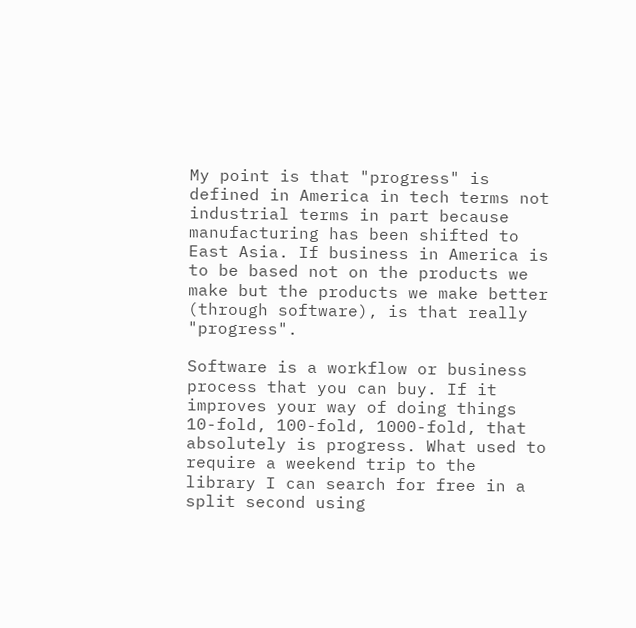My point is that "progress" is defined in America in tech terms not industrial terms in part because manufacturing has been shifted to East Asia. If business in America is to be based not on the products we make but the products we make better (through software), is that really "progress".

Software is a workflow or business process that you can buy. If it improves your way of doing things 10-fold, 100-fold, 1000-fold, that absolutely is progress. What used to require a weekend trip to the library I can search for free in a split second using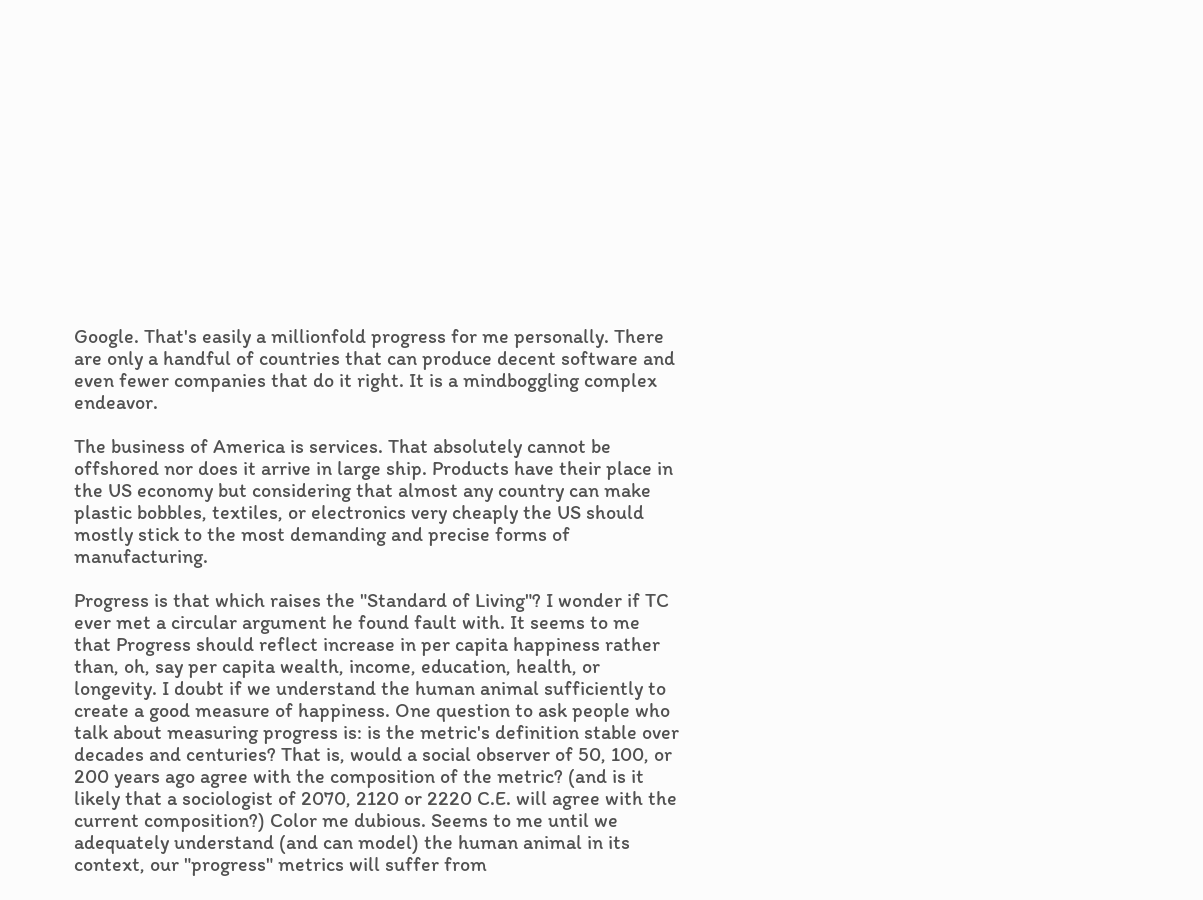Google. That's easily a millionfold progress for me personally. There are only a handful of countries that can produce decent software and even fewer companies that do it right. It is a mindboggling complex endeavor.

The business of America is services. That absolutely cannot be offshored nor does it arrive in large ship. Products have their place in the US economy but considering that almost any country can make plastic bobbles, textiles, or electronics very cheaply the US should mostly stick to the most demanding and precise forms of manufacturing.

Progress is that which raises the "Standard of Living"? I wonder if TC ever met a circular argument he found fault with. It seems to me that Progress should reflect increase in per capita happiness rather than, oh, say per capita wealth, income, education, health, or longevity. I doubt if we understand the human animal sufficiently to create a good measure of happiness. One question to ask people who talk about measuring progress is: is the metric's definition stable over decades and centuries? That is, would a social observer of 50, 100, or 200 years ago agree with the composition of the metric? (and is it likely that a sociologist of 2070, 2120 or 2220 C.E. will agree with the current composition?) Color me dubious. Seems to me until we adequately understand (and can model) the human animal in its context, our "progress" metrics will suffer from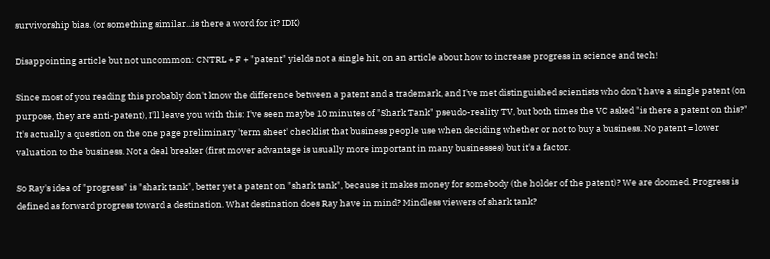survivorship bias. (or something similar...is there a word for it? IDK)

Disappointing article but not uncommon: CNTRL + F + "patent" yields not a single hit, on an article about how to increase progress in science and tech!

Since most of you reading this probably don't know the difference between a patent and a trademark, and I've met distinguished scientists who don't have a single patent (on purpose, they are anti-patent), I'll leave you with this: I've seen maybe 10 minutes of "Shark Tank" pseudo-reality TV, but both times the VC asked "is there a patent on this?" It's actually a question on the one page preliminary 'term sheet' checklist that business people use when deciding whether or not to buy a business. No patent = lower valuation to the business. Not a deal breaker (first mover advantage is usually more important in many businesses) but it's a factor.

So Ray's idea of "progress" is "shark tank", better yet a patent on "shark tank", because it makes money for somebody (the holder of the patent)? We are doomed. Progress is defined as forward progress toward a destination. What destination does Ray have in mind? Mindless viewers of shark tank?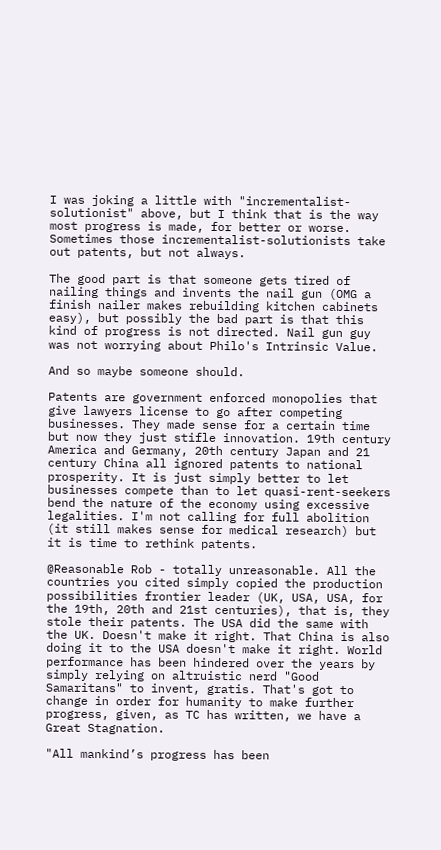I was joking a little with "incrementalist-solutionist" above, but I think that is the way most progress is made, for better or worse. Sometimes those incrementalist-solutionists take out patents, but not always.

The good part is that someone gets tired of nailing things and invents the nail gun (OMG a finish nailer makes rebuilding kitchen cabinets easy), but possibly the bad part is that this kind of progress is not directed. Nail gun guy was not worrying about Philo's Intrinsic Value.

And so maybe someone should.

Patents are government enforced monopolies that give lawyers license to go after competing businesses. They made sense for a certain time but now they just stifle innovation. 19th century America and Germany, 20th century Japan and 21 century China all ignored patents to national prosperity. It is just simply better to let businesses compete than to let quasi-rent-seekers bend the nature of the economy using excessive legalities. I'm not calling for full abolition (it still makes sense for medical research) but it is time to rethink patents.

@Reasonable Rob - totally unreasonable. All the countries you cited simply copied the production possibilities frontier leader (UK, USA, USA, for the 19th, 20th and 21st centuries), that is, they stole their patents. The USA did the same with the UK. Doesn't make it right. That China is also doing it to the USA doesn't make it right. World performance has been hindered over the years by simply relying on altruistic nerd "Good Samaritans" to invent, gratis. That's got to change in order for humanity to make further progress, given, as TC has written, we have a Great Stagnation.

"All mankind’s progress has been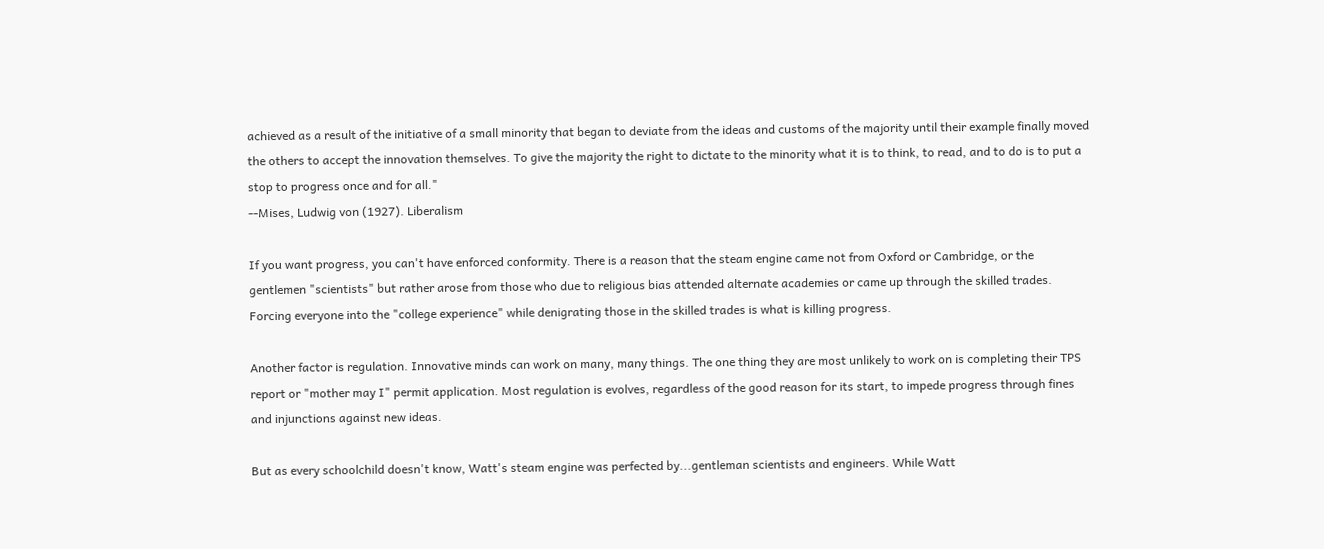achieved as a result of the initiative of a small minority that began to deviate from the ideas and customs of the majority until their example finally moved the others to accept the innovation themselves. To give the majority the right to dictate to the minority what it is to think, to read, and to do is to put a stop to progress once and for all."
--Mises, Ludwig von (1927). Liberalism

If you want progress, you can't have enforced conformity. There is a reason that the steam engine came not from Oxford or Cambridge, or the gentlemen "scientists" but rather arose from those who due to religious bias attended alternate academies or came up through the skilled trades. Forcing everyone into the "college experience" while denigrating those in the skilled trades is what is killing progress.

Another factor is regulation. Innovative minds can work on many, many things. The one thing they are most unlikely to work on is completing their TPS report or "mother may I" permit application. Most regulation is evolves, regardless of the good reason for its start, to impede progress through fines and injunctions against new ideas.

But as every schoolchild doesn't know, Watt's steam engine was perfected by...gentleman scientists and engineers. While Watt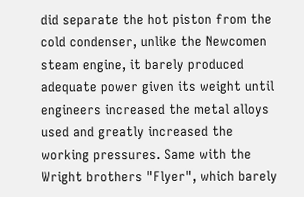did separate the hot piston from the cold condenser, unlike the Newcomen steam engine, it barely produced adequate power given its weight until engineers increased the metal alloys used and greatly increased the working pressures. Same with the Wright brothers "Flyer", which barely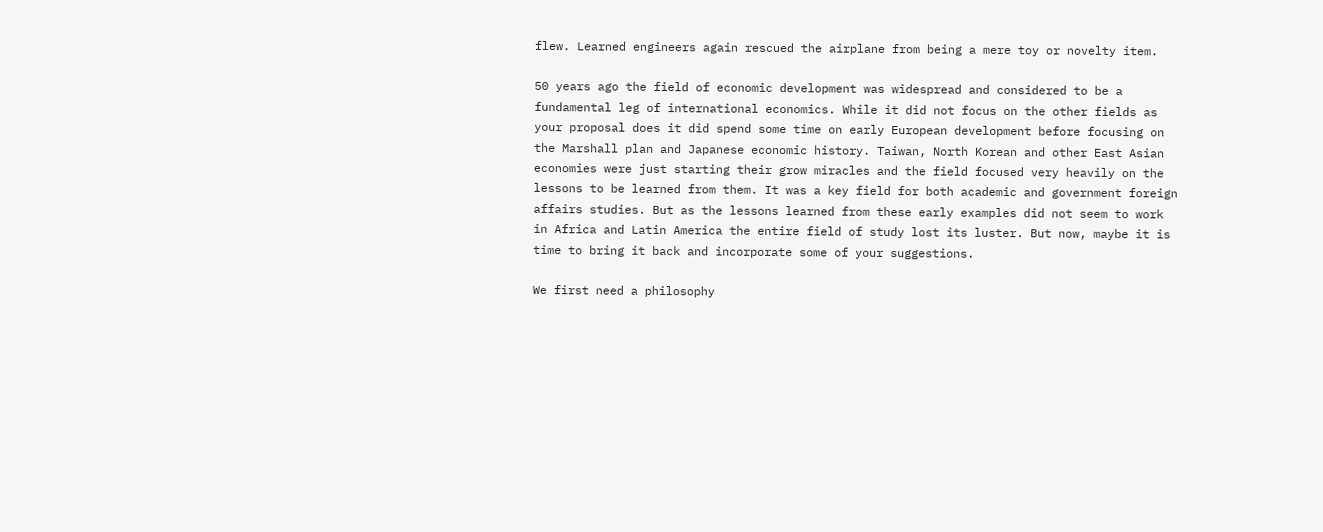flew. Learned engineers again rescued the airplane from being a mere toy or novelty item.

50 years ago the field of economic development was widespread and considered to be a fundamental leg of international economics. While it did not focus on the other fields as your proposal does it did spend some time on early European development before focusing on the Marshall plan and Japanese economic history. Taiwan, North Korean and other East Asian economies were just starting their grow miracles and the field focused very heavily on the lessons to be learned from them. It was a key field for both academic and government foreign affairs studies. But as the lessons learned from these early examples did not seem to work in Africa and Latin America the entire field of study lost its luster. But now, maybe it is time to bring it back and incorporate some of your suggestions.

We first need a philosophy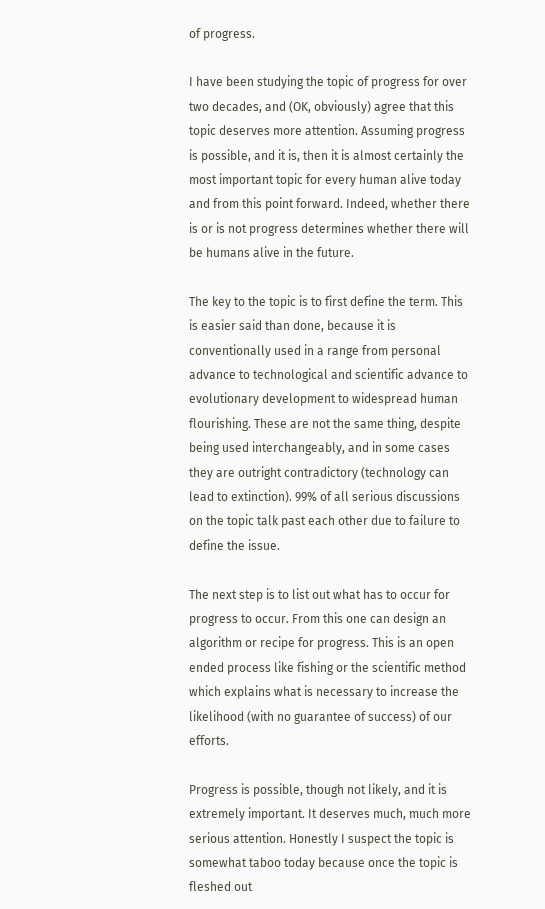of progress.

I have been studying the topic of progress for over two decades, and (OK, obviously) agree that this topic deserves more attention. Assuming progress is possible, and it is, then it is almost certainly the most important topic for every human alive today and from this point forward. Indeed, whether there is or is not progress determines whether there will be humans alive in the future.

The key to the topic is to first define the term. This is easier said than done, because it is conventionally used in a range from personal advance to technological and scientific advance to evolutionary development to widespread human flourishing. These are not the same thing, despite being used interchangeably, and in some cases they are outright contradictory (technology can lead to extinction). 99% of all serious discussions on the topic talk past each other due to failure to define the issue.

The next step is to list out what has to occur for progress to occur. From this one can design an algorithm or recipe for progress. This is an open ended process like fishing or the scientific method which explains what is necessary to increase the likelihood (with no guarantee of success) of our efforts.

Progress is possible, though not likely, and it is extremely important. It deserves much, much more serious attention. Honestly I suspect the topic is somewhat taboo today because once the topic is fleshed out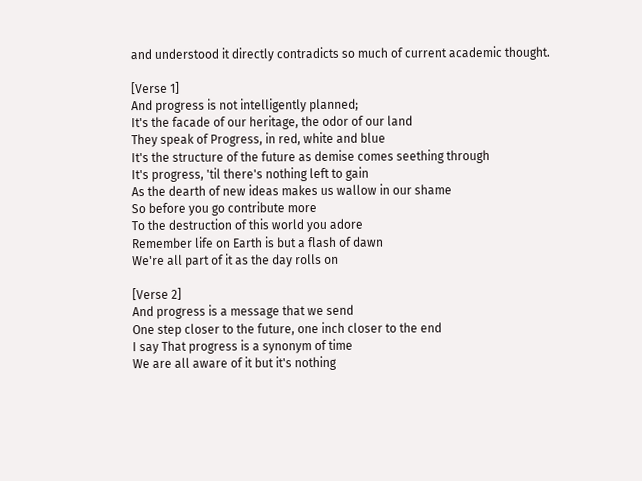and understood it directly contradicts so much of current academic thought.

[Verse 1]
And progress is not intelligently planned;
It's the facade of our heritage, the odor of our land
They speak of Progress, in red, white and blue
It's the structure of the future as demise comes seething through
It's progress, 'til there's nothing left to gain
As the dearth of new ideas makes us wallow in our shame
So before you go contribute more
To the destruction of this world you adore
Remember life on Earth is but a flash of dawn
We're all part of it as the day rolls on

[Verse 2]
And progress is a message that we send
One step closer to the future, one inch closer to the end
I say That progress is a synonym of time
We are all aware of it but it's nothing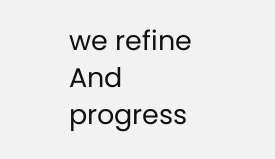we refine
And progress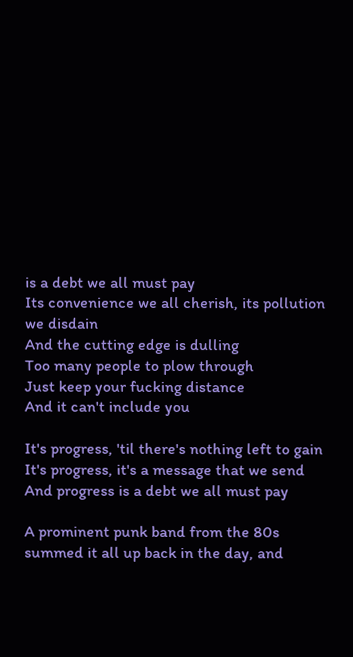is a debt we all must pay
Its convenience we all cherish, its pollution we disdain
And the cutting edge is dulling
Too many people to plow through
Just keep your fucking distance
And it can't include you

It's progress, 'til there's nothing left to gain
It's progress, it's a message that we send
And progress is a debt we all must pay

A prominent punk band from the 80s summed it all up back in the day, and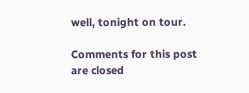well, tonight on tour.

Comments for this post are closed